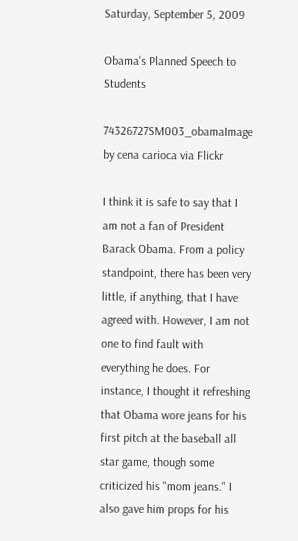Saturday, September 5, 2009

Obama's Planned Speech to Students

74326727SM003_obamaImage by cena carioca via Flickr

I think it is safe to say that I am not a fan of President Barack Obama. From a policy standpoint, there has been very little, if anything, that I have agreed with. However, I am not one to find fault with everything he does. For instance, I thought it refreshing that Obama wore jeans for his first pitch at the baseball all star game, though some criticized his "mom jeans." I also gave him props for his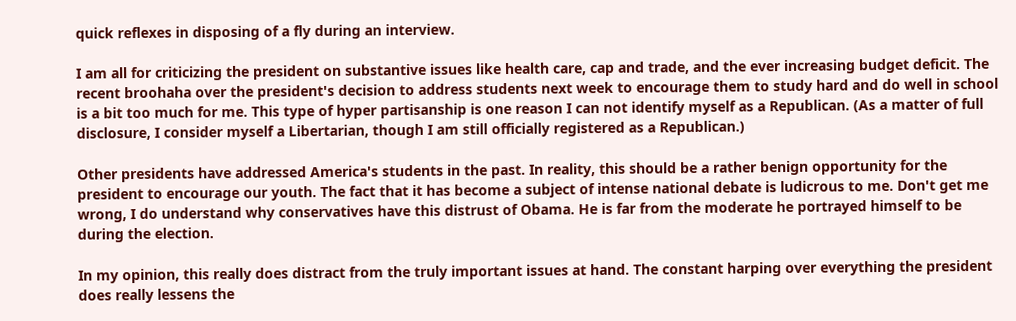quick reflexes in disposing of a fly during an interview.

I am all for criticizing the president on substantive issues like health care, cap and trade, and the ever increasing budget deficit. The recent broohaha over the president's decision to address students next week to encourage them to study hard and do well in school is a bit too much for me. This type of hyper partisanship is one reason I can not identify myself as a Republican. (As a matter of full disclosure, I consider myself a Libertarian, though I am still officially registered as a Republican.)

Other presidents have addressed America's students in the past. In reality, this should be a rather benign opportunity for the president to encourage our youth. The fact that it has become a subject of intense national debate is ludicrous to me. Don't get me wrong, I do understand why conservatives have this distrust of Obama. He is far from the moderate he portrayed himself to be during the election.

In my opinion, this really does distract from the truly important issues at hand. The constant harping over everything the president does really lessens the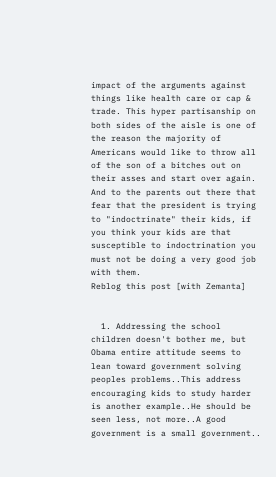impact of the arguments against things like health care or cap & trade. This hyper partisanship on both sides of the aisle is one of the reason the majority of Americans would like to throw all of the son of a bitches out on their asses and start over again. And to the parents out there that fear that the president is trying to "indoctrinate" their kids, if you think your kids are that susceptible to indoctrination you must not be doing a very good job with them.
Reblog this post [with Zemanta]


  1. Addressing the school children doesn't bother me, but Obama entire attitude seems to lean toward government solving peoples problems..This address encouraging kids to study harder is another example..He should be seen less, not more..A good government is a small government..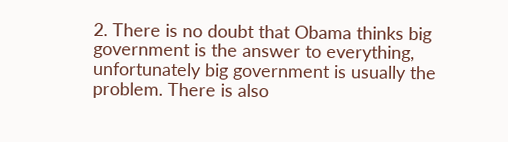2. There is no doubt that Obama thinks big government is the answer to everything, unfortunately big government is usually the problem. There is also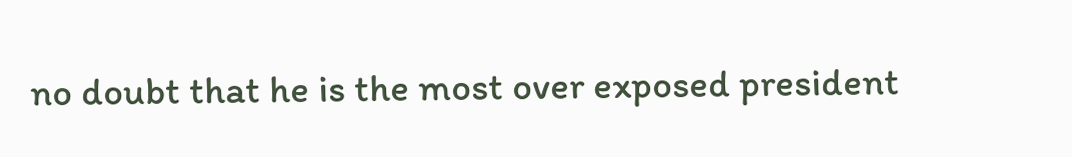no doubt that he is the most over exposed president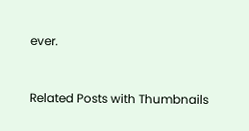ever.



Related Posts with Thumbnails